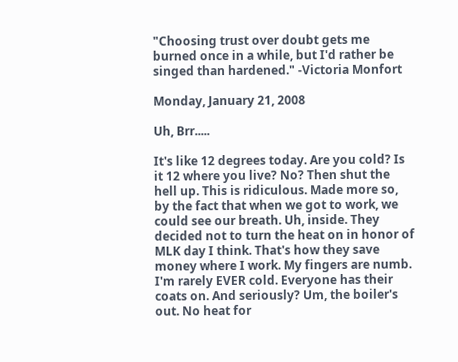"Choosing trust over doubt gets me burned once in a while, but I'd rather be singed than hardened." -Victoria Monfort

Monday, January 21, 2008

Uh, Brr.....

It's like 12 degrees today. Are you cold? Is it 12 where you live? No? Then shut the hell up. This is ridiculous. Made more so, by the fact that when we got to work, we could see our breath. Uh, inside. They decided not to turn the heat on in honor of MLK day I think. That's how they save money where I work. My fingers are numb. I'm rarely EVER cold. Everyone has their coats on. And seriously? Um, the boiler's out. No heat for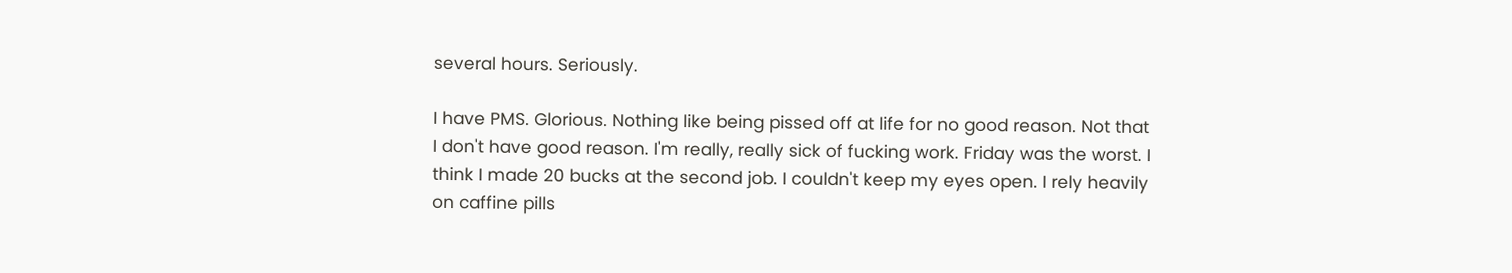several hours. Seriously.

I have PMS. Glorious. Nothing like being pissed off at life for no good reason. Not that I don't have good reason. I'm really, really sick of fucking work. Friday was the worst. I think I made 20 bucks at the second job. I couldn't keep my eyes open. I rely heavily on caffine pills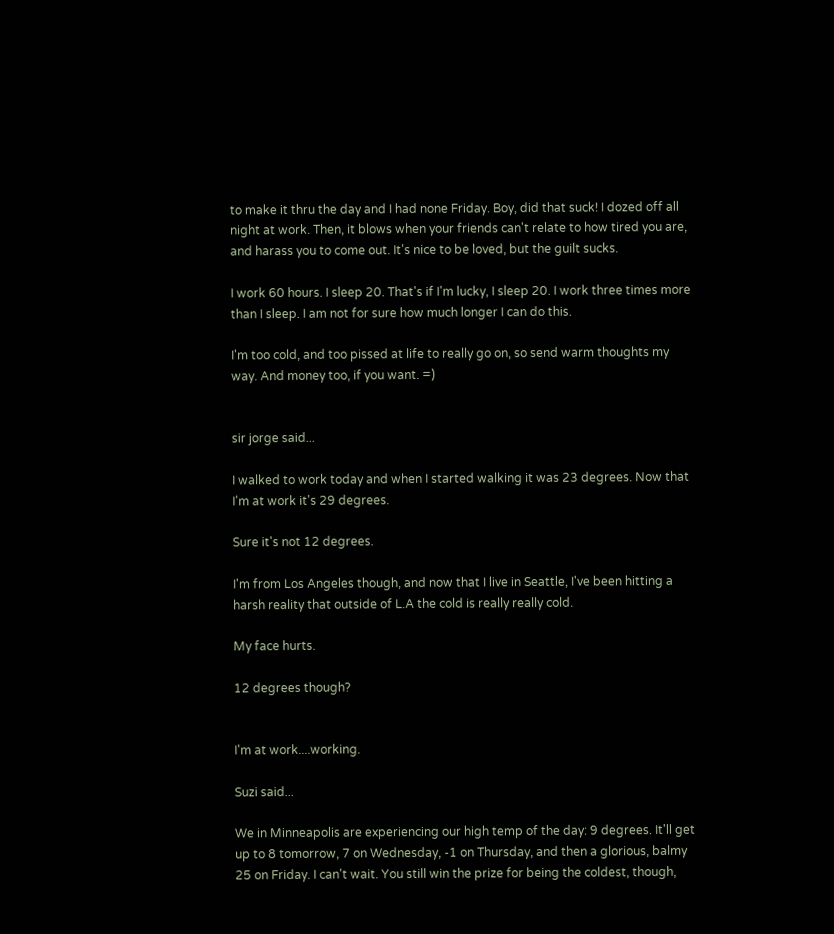to make it thru the day and I had none Friday. Boy, did that suck! I dozed off all night at work. Then, it blows when your friends can't relate to how tired you are, and harass you to come out. It's nice to be loved, but the guilt sucks.

I work 60 hours. I sleep 20. That's if I'm lucky, I sleep 20. I work three times more than I sleep. I am not for sure how much longer I can do this.

I'm too cold, and too pissed at life to really go on, so send warm thoughts my way. And money too, if you want. =)


sir jorge said...

I walked to work today and when I started walking it was 23 degrees. Now that I'm at work it's 29 degrees.

Sure it's not 12 degrees.

I'm from Los Angeles though, and now that I live in Seattle, I've been hitting a harsh reality that outside of L.A the cold is really really cold.

My face hurts.

12 degrees though?


I'm at work....working.

Suzi said...

We in Minneapolis are experiencing our high temp of the day: 9 degrees. It'll get up to 8 tomorrow, 7 on Wednesday, -1 on Thursday, and then a glorious, balmy 25 on Friday. I can't wait. You still win the prize for being the coldest, though,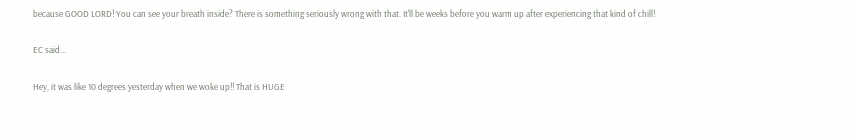because GOOD LORD! You can see your breath inside? There is something seriously wrong with that. It'll be weeks before you warm up after experiencing that kind of chill!

EC said...

Hey, it was like 10 degrees yesterday when we woke up!! That is HUGE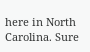here in North Carolina. Sure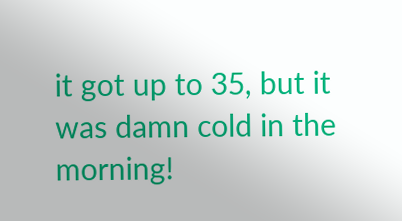it got up to 35, but it was damn cold in the morning!